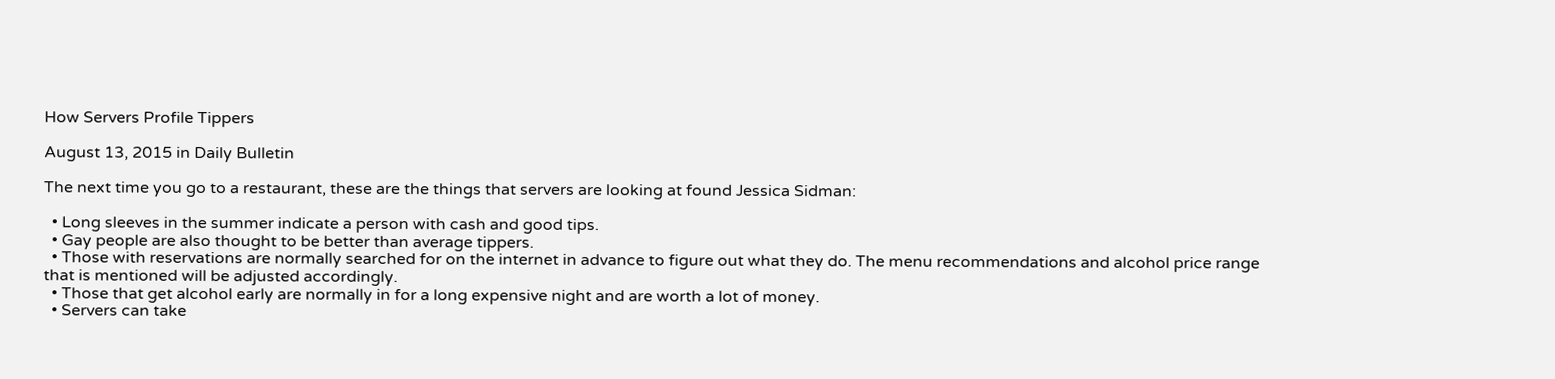How Servers Profile Tippers

August 13, 2015 in Daily Bulletin

The next time you go to a restaurant, these are the things that servers are looking at found Jessica Sidman:

  • Long sleeves in the summer indicate a person with cash and good tips.
  • Gay people are also thought to be better than average tippers.
  • Those with reservations are normally searched for on the internet in advance to figure out what they do. The menu recommendations and alcohol price range that is mentioned will be adjusted accordingly.
  • Those that get alcohol early are normally in for a long expensive night and are worth a lot of money.
  • Servers can take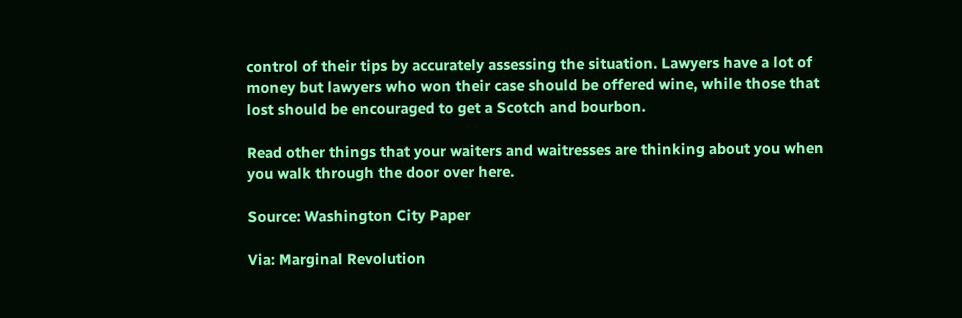control of their tips by accurately assessing the situation. Lawyers have a lot of money but lawyers who won their case should be offered wine, while those that lost should be encouraged to get a Scotch and bourbon.

Read other things that your waiters and waitresses are thinking about you when you walk through the door over here.

Source: Washington City Paper

Via: Marginal Revolution